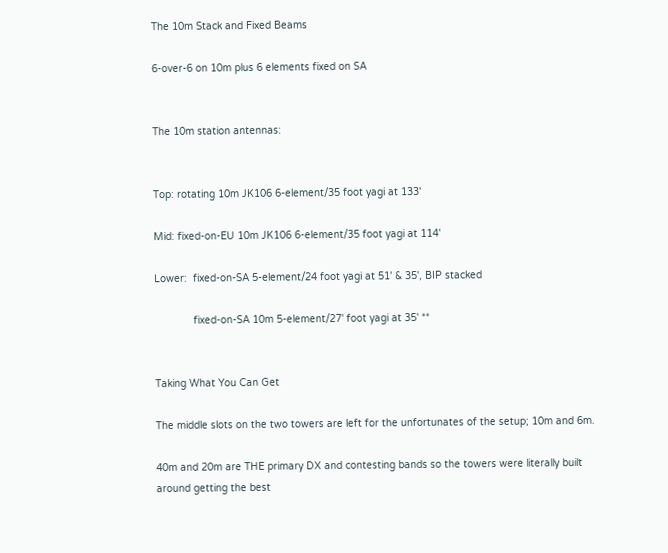The 10m Stack and Fixed Beams

6-over-6 on 10m plus 6 elements fixed on SA


The 10m station antennas:


Top: rotating 10m JK106 6-element/35 foot yagi at 133'

Mid: fixed-on-EU 10m JK106 6-element/35 foot yagi at 114'

Lower:  fixed-on-SA 5-element/24 foot yagi at 51' & 35', BIP stacked

             fixed-on-SA 10m 5-element/27' foot yagi at 35' **


Taking What You Can Get

The middle slots on the two towers are left for the unfortunates of the setup; 10m and 6m.

40m and 20m are THE primary DX and contesting bands so the towers were literally built around getting the best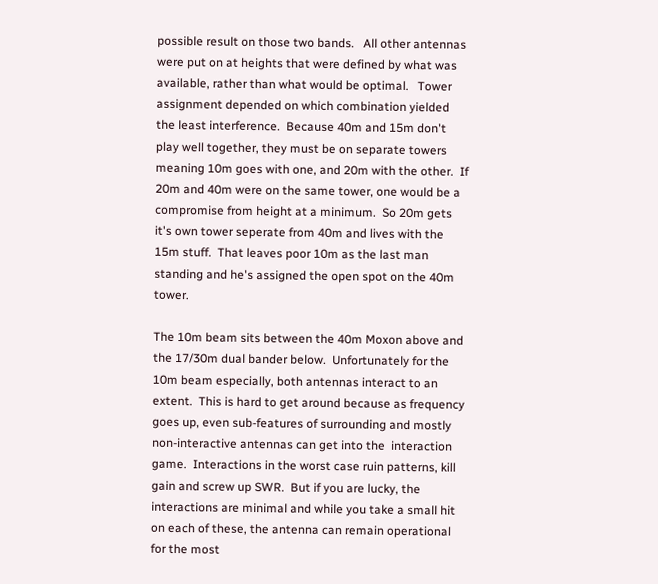possible result on those two bands.   All other antennas were put on at heights that were defined by what was available, rather than what would be optimal.   Tower assignment depended on which combination yielded the least interference.  Because 40m and 15m don't play well together, they must be on separate towers meaning 10m goes with one, and 20m with the other.  If 20m and 40m were on the same tower, one would be a compromise from height at a minimum.  So 20m gets it's own tower seperate from 40m and lives with the 15m stuff.  That leaves poor 10m as the last man standing and he's assigned the open spot on the 40m tower.

The 10m beam sits between the 40m Moxon above and the 17/30m dual bander below.  Unfortunately for the 10m beam especially, both antennas interact to an extent.  This is hard to get around because as frequency goes up, even sub-features of surrounding and mostly non-interactive antennas can get into the  interaction game.  Interactions in the worst case ruin patterns, kill gain and screw up SWR.  But if you are lucky, the interactions are minimal and while you take a small hit on each of these, the antenna can remain operational for the most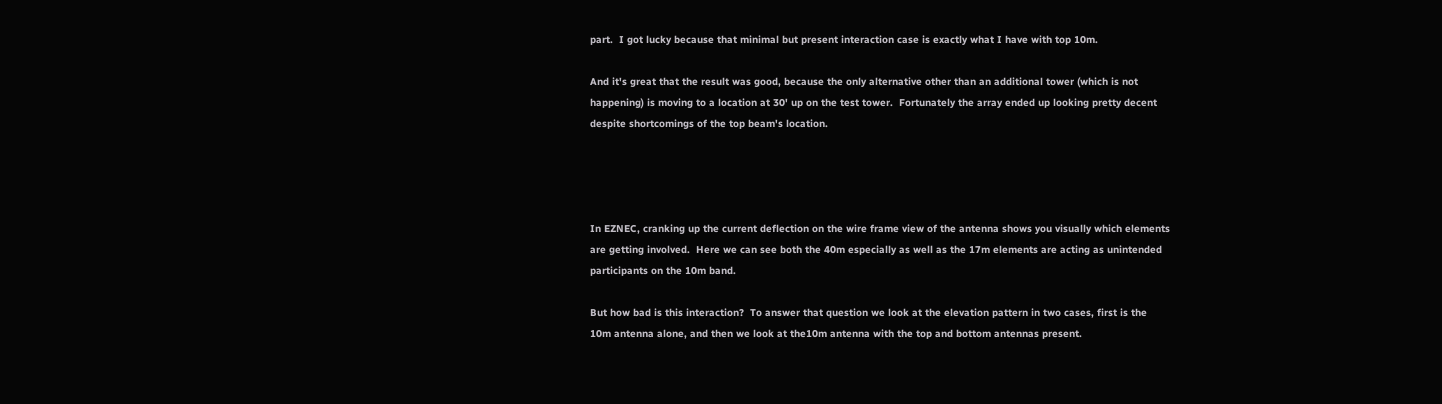part.  I got lucky because that minimal but present interaction case is exactly what I have with top 10m.

And it's great that the result was good, because the only alternative other than an additional tower (which is not happening) is moving to a location at 30' up on the test tower.  Fortunately the array ended up looking pretty decent despite shortcomings of the top beam's location.




In EZNEC, cranking up the current deflection on the wire frame view of the antenna shows you visually which elements are getting involved.  Here we can see both the 40m especially as well as the 17m elements are acting as unintended participants on the 10m band.

But how bad is this interaction?  To answer that question we look at the elevation pattern in two cases, first is the 10m antenna alone, and then we look at the10m antenna with the top and bottom antennas present.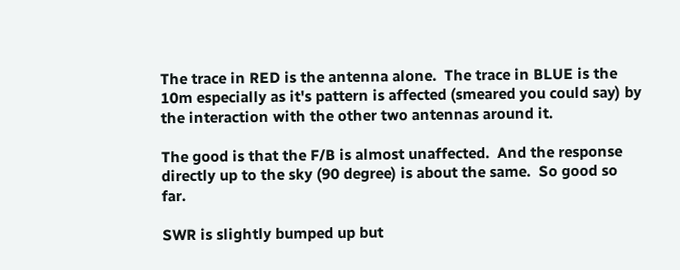The trace in RED is the antenna alone.  The trace in BLUE is the 10m especially as it's pattern is affected (smeared you could say) by the interaction with the other two antennas around it.

The good is that the F/B is almost unaffected.  And the response directly up to the sky (90 degree) is about the same.  So good so far.

SWR is slightly bumped up but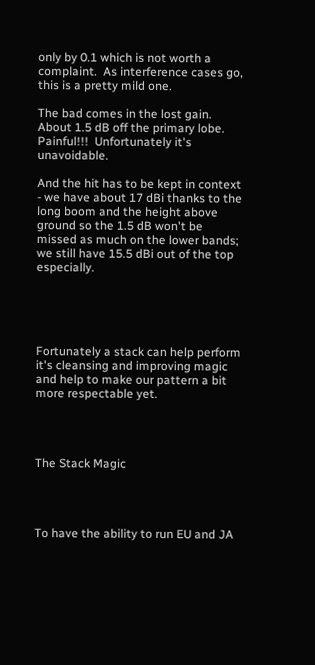only by 0.1 which is not worth a complaint.  As interference cases go, this is a pretty mild one.

The bad comes in the lost gain.  About 1.5 dB off the primary lobe.  Painful!!!  Unfortunately it's unavoidable.

And the hit has to be kept in context - we have about 17 dBi thanks to the long boom and the height above ground so the 1.5 dB won't be missed as much on the lower bands; we still have 15.5 dBi out of the top especially.





Fortunately a stack can help perform it's cleansing and improving magic and help to make our pattern a bit more respectable yet.




The Stack Magic




To have the ability to run EU and JA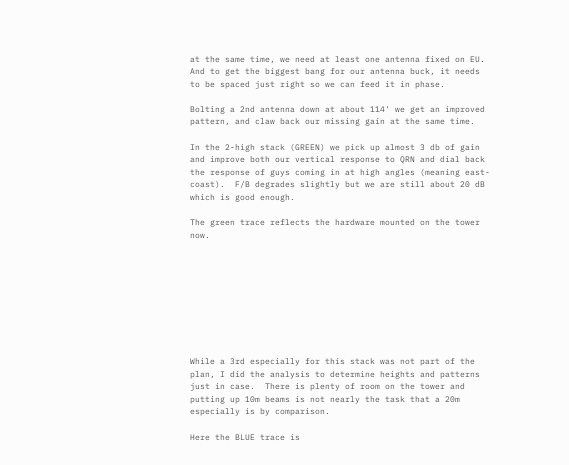at the same time, we need at least one antenna fixed on EU.  And to get the biggest bang for our antenna buck, it needs to be spaced just right so we can feed it in phase.

Bolting a 2nd antenna down at about 114' we get an improved pattern, and claw back our missing gain at the same time.

In the 2-high stack (GREEN) we pick up almost 3 db of gain and improve both our vertical response to QRN and dial back the response of guys coming in at high angles (meaning east-coast).  F/B degrades slightly but we are still about 20 dB which is good enough.

The green trace reflects the hardware mounted on the tower now.









While a 3rd especially for this stack was not part of the plan, I did the analysis to determine heights and patterns just in case.  There is plenty of room on the tower and putting up 10m beams is not nearly the task that a 20m especially is by comparison.

Here the BLUE trace is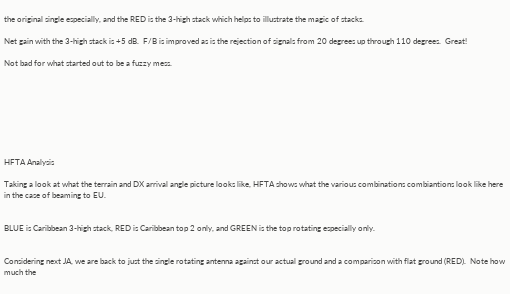the original single especially, and the RED is the 3-high stack which helps to illustrate the magic of stacks.

Net gain with the 3-high stack is +5 dB.  F/B is improved as is the rejection of signals from 20 degrees up through 110 degrees.  Great!

Not bad for what started out to be a fuzzy mess.








HFTA Analysis

Taking a look at what the terrain and DX arrival angle picture looks like, HFTA shows what the various combinations combiantions look like here in the case of beaming to EU.


BLUE is Caribbean 3-high stack, RED is Caribbean top 2 only, and GREEN is the top rotating especially only.


Considering next JA, we are back to just the single rotating antenna against our actual ground and a comparison with flat ground (RED).  Note how much the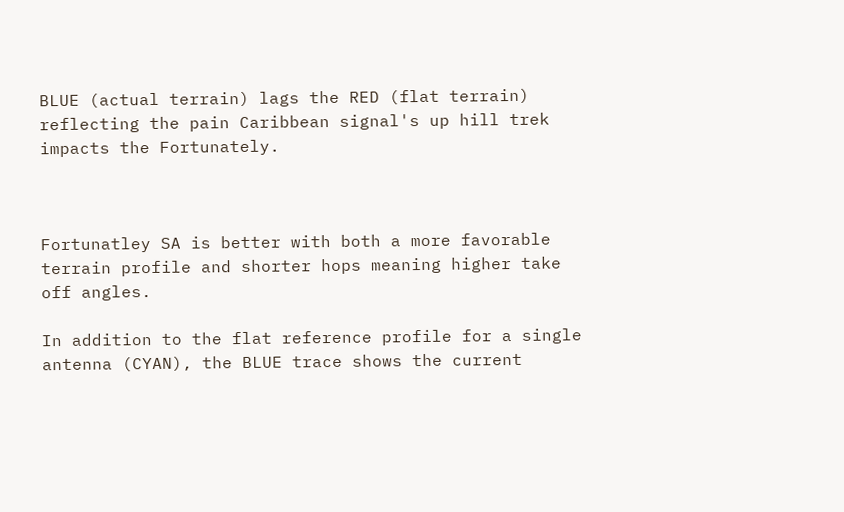BLUE (actual terrain) lags the RED (flat terrain) reflecting the pain Caribbean signal's up hill trek impacts the Fortunately.



Fortunatley SA is better with both a more favorable terrain profile and shorter hops meaning higher take off angles.

In addition to the flat reference profile for a single antenna (CYAN), the BLUE trace shows the current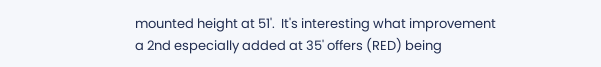mounted height at 51'.  It's interesting what improvement a 2nd especially added at 35' offers (RED) being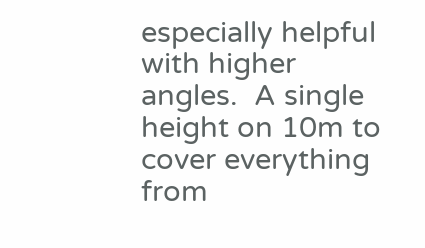especially helpful with higher angles.  A single height on 10m to cover everything from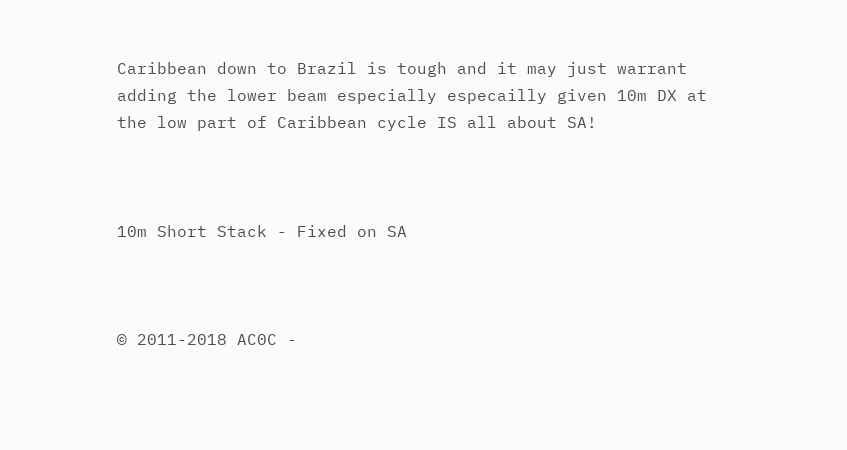Caribbean down to Brazil is tough and it may just warrant adding the lower beam especially especailly given 10m DX at the low part of Caribbean cycle IS all about SA!



10m Short Stack - Fixed on SA



© 2011-2018 AC0C -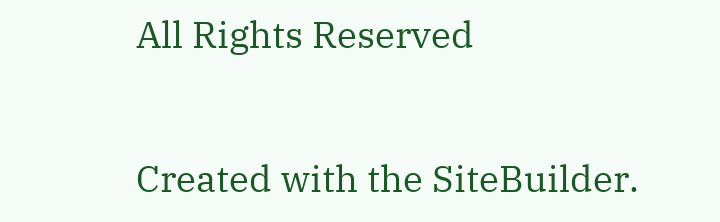All Rights Reserved


Created with the SiteBuilder.